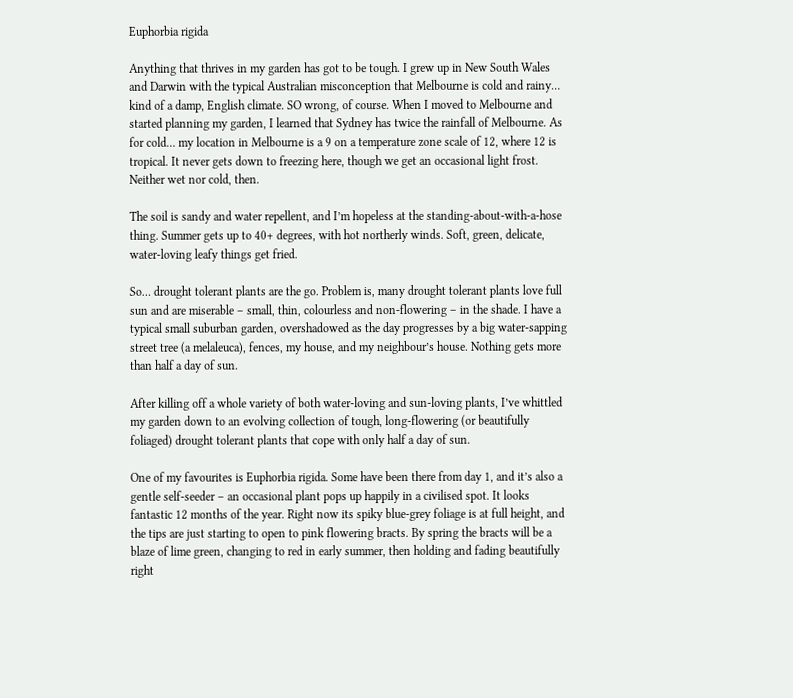Euphorbia rigida

Anything that thrives in my garden has got to be tough. I grew up in New South Wales and Darwin with the typical Australian misconception that Melbourne is cold and rainy… kind of a damp, English climate. SO wrong, of course. When I moved to Melbourne and started planning my garden, I learned that Sydney has twice the rainfall of Melbourne. As for cold… my location in Melbourne is a 9 on a temperature zone scale of 12, where 12 is tropical. It never gets down to freezing here, though we get an occasional light frost. Neither wet nor cold, then.

The soil is sandy and water repellent, and I’m hopeless at the standing-about-with-a-hose thing. Summer gets up to 40+ degrees, with hot northerly winds. Soft, green, delicate, water-loving leafy things get fried.

So… drought tolerant plants are the go. Problem is, many drought tolerant plants love full sun and are miserable – small, thin, colourless and non-flowering – in the shade. I have a typical small suburban garden, overshadowed as the day progresses by a big water-sapping street tree (a melaleuca), fences, my house, and my neighbour’s house. Nothing gets more than half a day of sun.

After killing off a whole variety of both water-loving and sun-loving plants, I’ve whittled my garden down to an evolving collection of tough, long-flowering (or beautifully foliaged) drought tolerant plants that cope with only half a day of sun.

One of my favourites is Euphorbia rigida. Some have been there from day 1, and it’s also a gentle self-seeder – an occasional plant pops up happily in a civilised spot. It looks fantastic 12 months of the year. Right now its spiky blue-grey foliage is at full height, and the tips are just starting to open to pink flowering bracts. By spring the bracts will be a blaze of lime green, changing to red in early summer, then holding and fading beautifully right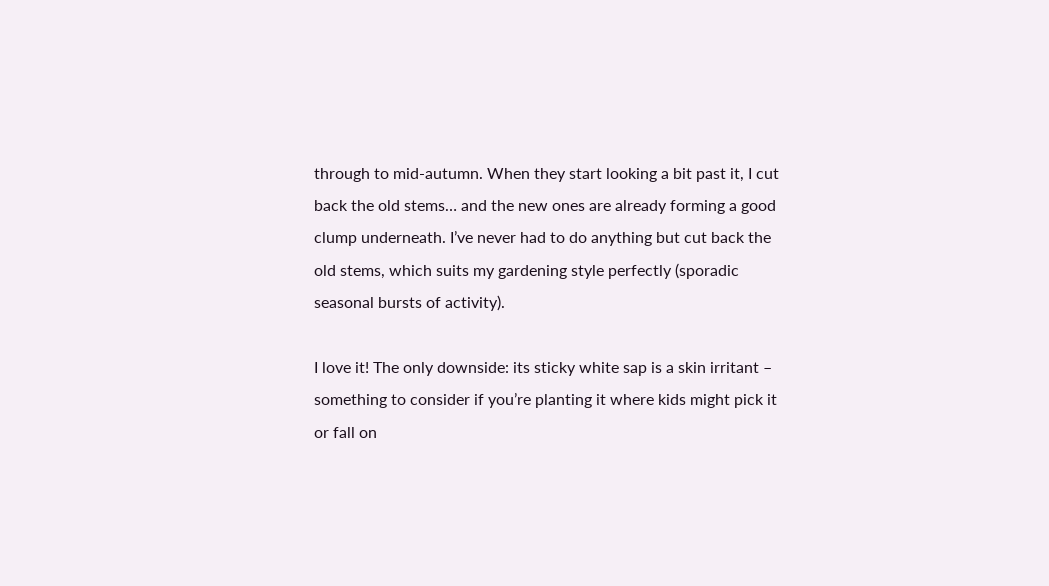through to mid-autumn. When they start looking a bit past it, I cut back the old stems… and the new ones are already forming a good clump underneath. I’ve never had to do anything but cut back the old stems, which suits my gardening style perfectly (sporadic seasonal bursts of activity).

I love it! The only downside: its sticky white sap is a skin irritant – something to consider if you’re planting it where kids might pick it or fall on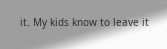it. My kids know to leave it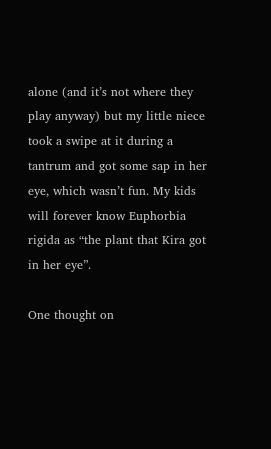alone (and it’s not where they play anyway) but my little niece took a swipe at it during a tantrum and got some sap in her eye, which wasn’t fun. My kids will forever know Euphorbia rigida as “the plant that Kira got in her eye”.

One thought on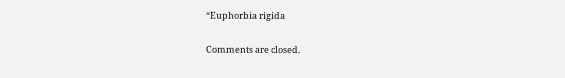“Euphorbia rigida

Comments are closed.